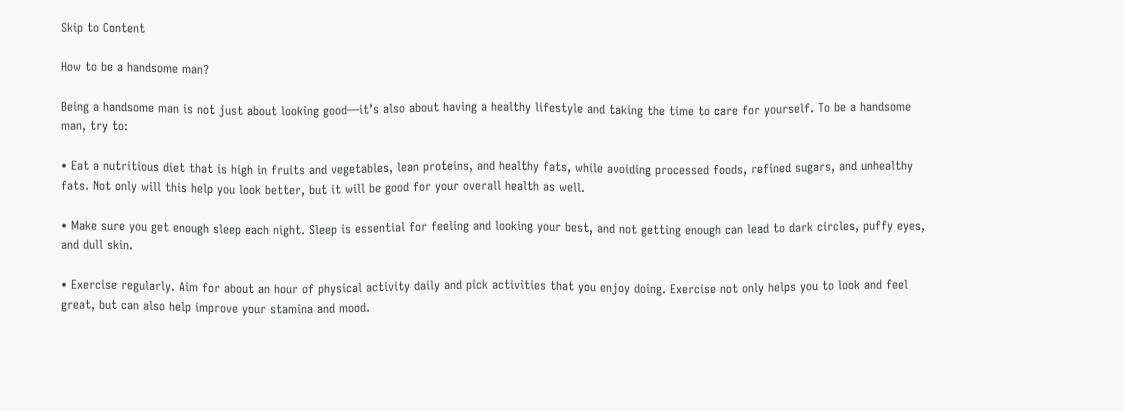Skip to Content

How to be a handsome man?

Being a handsome man is not just about looking good—it’s also about having a healthy lifestyle and taking the time to care for yourself. To be a handsome man, try to:

• Eat a nutritious diet that is high in fruits and vegetables, lean proteins, and healthy fats, while avoiding processed foods, refined sugars, and unhealthy fats. Not only will this help you look better, but it will be good for your overall health as well.

• Make sure you get enough sleep each night. Sleep is essential for feeling and looking your best, and not getting enough can lead to dark circles, puffy eyes, and dull skin.

• Exercise regularly. Aim for about an hour of physical activity daily and pick activities that you enjoy doing. Exercise not only helps you to look and feel great, but can also help improve your stamina and mood.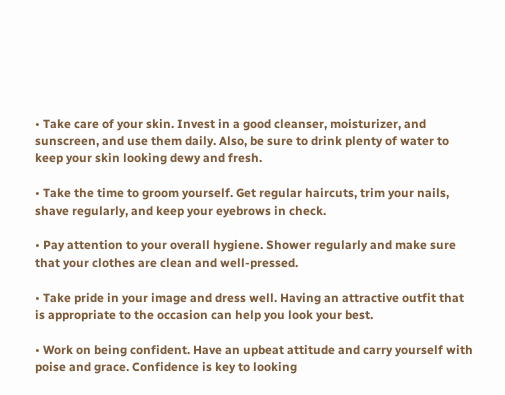• Take care of your skin. Invest in a good cleanser, moisturizer, and sunscreen, and use them daily. Also, be sure to drink plenty of water to keep your skin looking dewy and fresh.

• Take the time to groom yourself. Get regular haircuts, trim your nails, shave regularly, and keep your eyebrows in check.

• Pay attention to your overall hygiene. Shower regularly and make sure that your clothes are clean and well-pressed.

• Take pride in your image and dress well. Having an attractive outfit that is appropriate to the occasion can help you look your best.

• Work on being confident. Have an upbeat attitude and carry yourself with poise and grace. Confidence is key to looking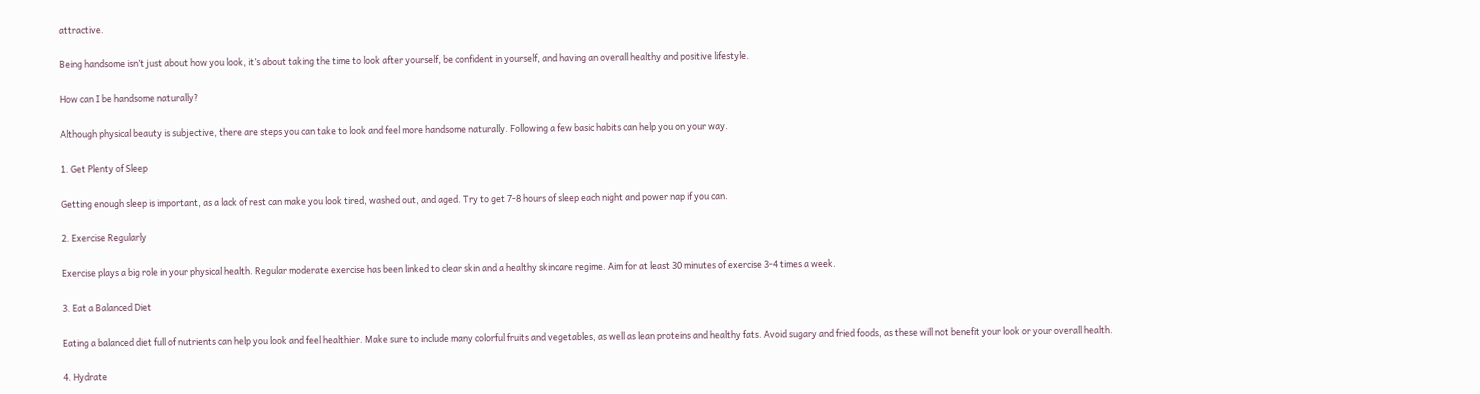attractive.

Being handsome isn’t just about how you look, it’s about taking the time to look after yourself, be confident in yourself, and having an overall healthy and positive lifestyle.

How can I be handsome naturally?

Although physical beauty is subjective, there are steps you can take to look and feel more handsome naturally. Following a few basic habits can help you on your way.

1. Get Plenty of Sleep

Getting enough sleep is important, as a lack of rest can make you look tired, washed out, and aged. Try to get 7-8 hours of sleep each night and power nap if you can.

2. Exercise Regularly

Exercise plays a big role in your physical health. Regular moderate exercise has been linked to clear skin and a healthy skincare regime. Aim for at least 30 minutes of exercise 3-4 times a week.

3. Eat a Balanced Diet

Eating a balanced diet full of nutrients can help you look and feel healthier. Make sure to include many colorful fruits and vegetables, as well as lean proteins and healthy fats. Avoid sugary and fried foods, as these will not benefit your look or your overall health.

4. Hydrate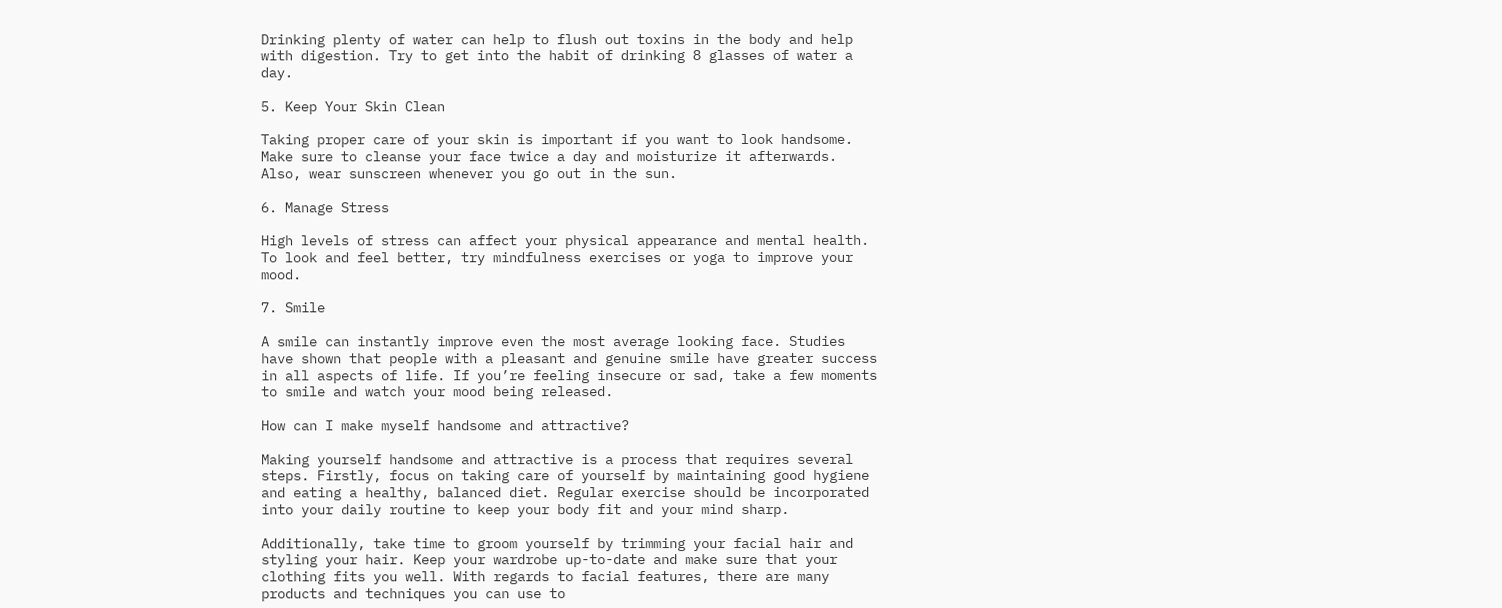Drinking plenty of water can help to flush out toxins in the body and help with digestion. Try to get into the habit of drinking 8 glasses of water a day.

5. Keep Your Skin Clean

Taking proper care of your skin is important if you want to look handsome. Make sure to cleanse your face twice a day and moisturize it afterwards. Also, wear sunscreen whenever you go out in the sun.

6. Manage Stress

High levels of stress can affect your physical appearance and mental health. To look and feel better, try mindfulness exercises or yoga to improve your mood.

7. Smile

A smile can instantly improve even the most average looking face. Studies have shown that people with a pleasant and genuine smile have greater success in all aspects of life. If you’re feeling insecure or sad, take a few moments to smile and watch your mood being released.

How can I make myself handsome and attractive?

Making yourself handsome and attractive is a process that requires several steps. Firstly, focus on taking care of yourself by maintaining good hygiene and eating a healthy, balanced diet. Regular exercise should be incorporated into your daily routine to keep your body fit and your mind sharp.

Additionally, take time to groom yourself by trimming your facial hair and styling your hair. Keep your wardrobe up-to-date and make sure that your clothing fits you well. With regards to facial features, there are many products and techniques you can use to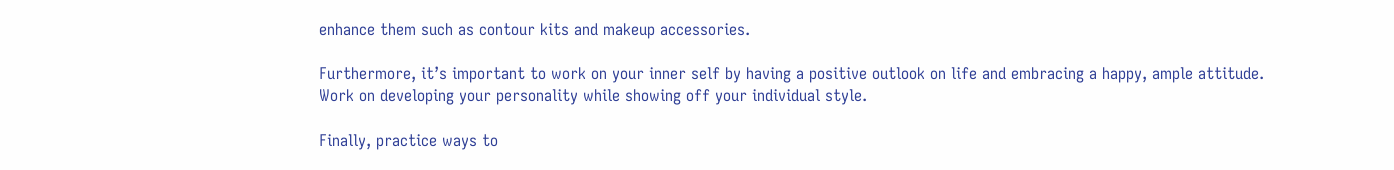enhance them such as contour kits and makeup accessories.

Furthermore, it’s important to work on your inner self by having a positive outlook on life and embracing a happy, ample attitude. Work on developing your personality while showing off your individual style.

Finally, practice ways to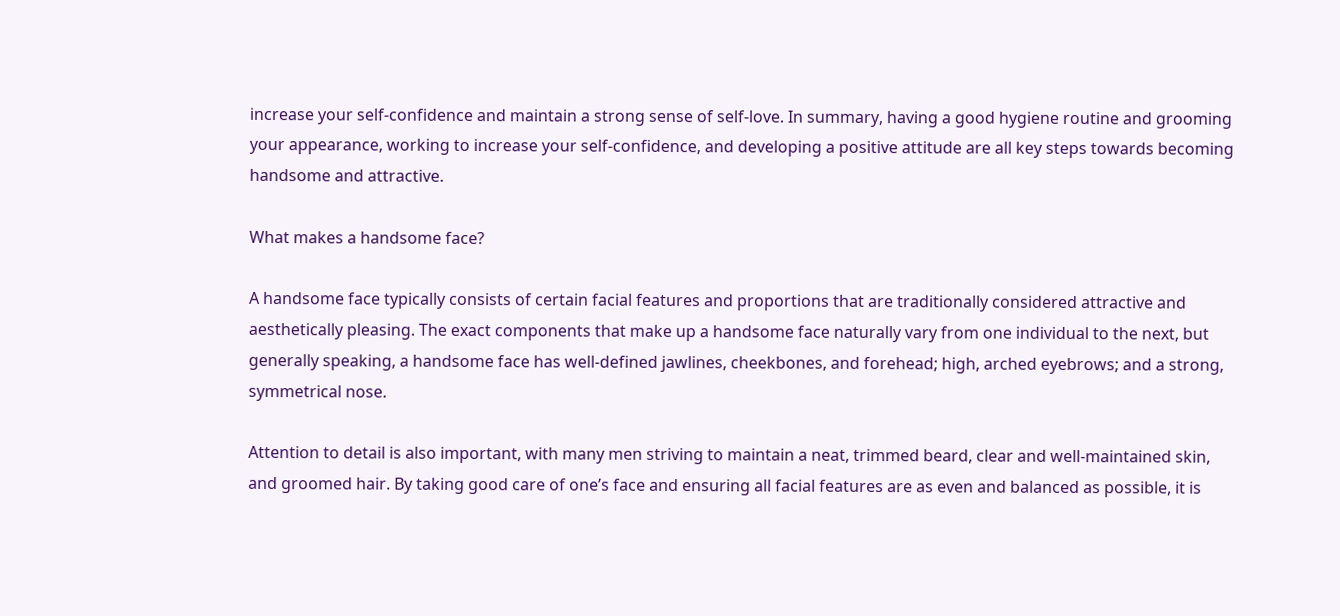increase your self-confidence and maintain a strong sense of self-love. In summary, having a good hygiene routine and grooming your appearance, working to increase your self-confidence, and developing a positive attitude are all key steps towards becoming handsome and attractive.

What makes a handsome face?

A handsome face typically consists of certain facial features and proportions that are traditionally considered attractive and aesthetically pleasing. The exact components that make up a handsome face naturally vary from one individual to the next, but generally speaking, a handsome face has well-defined jawlines, cheekbones, and forehead; high, arched eyebrows; and a strong, symmetrical nose.

Attention to detail is also important, with many men striving to maintain a neat, trimmed beard, clear and well-maintained skin, and groomed hair. By taking good care of one’s face and ensuring all facial features are as even and balanced as possible, it is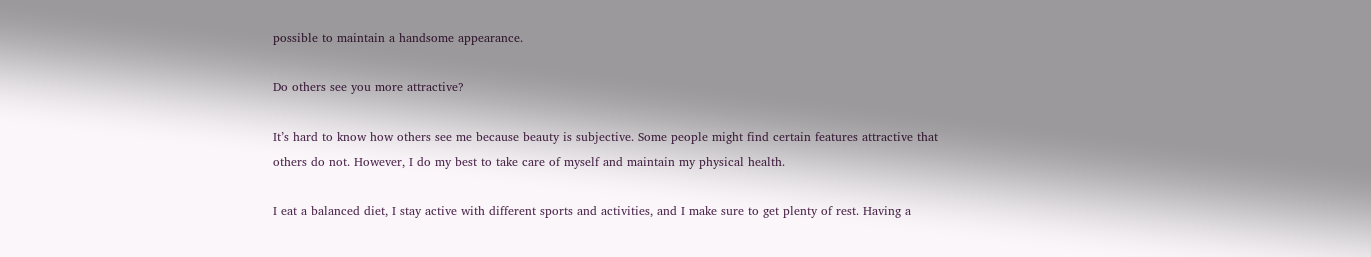possible to maintain a handsome appearance.

Do others see you more attractive?

It’s hard to know how others see me because beauty is subjective. Some people might find certain features attractive that others do not. However, I do my best to take care of myself and maintain my physical health.

I eat a balanced diet, I stay active with different sports and activities, and I make sure to get plenty of rest. Having a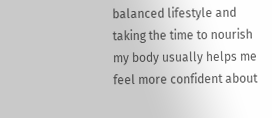balanced lifestyle and taking the time to nourish my body usually helps me feel more confident about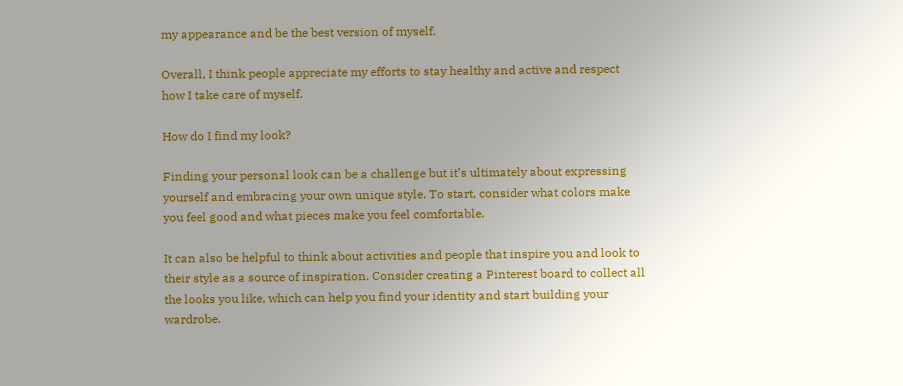my appearance and be the best version of myself.

Overall, I think people appreciate my efforts to stay healthy and active and respect how I take care of myself.

How do I find my look?

Finding your personal look can be a challenge but it’s ultimately about expressing yourself and embracing your own unique style. To start, consider what colors make you feel good and what pieces make you feel comfortable.

It can also be helpful to think about activities and people that inspire you and look to their style as a source of inspiration. Consider creating a Pinterest board to collect all the looks you like, which can help you find your identity and start building your wardrobe.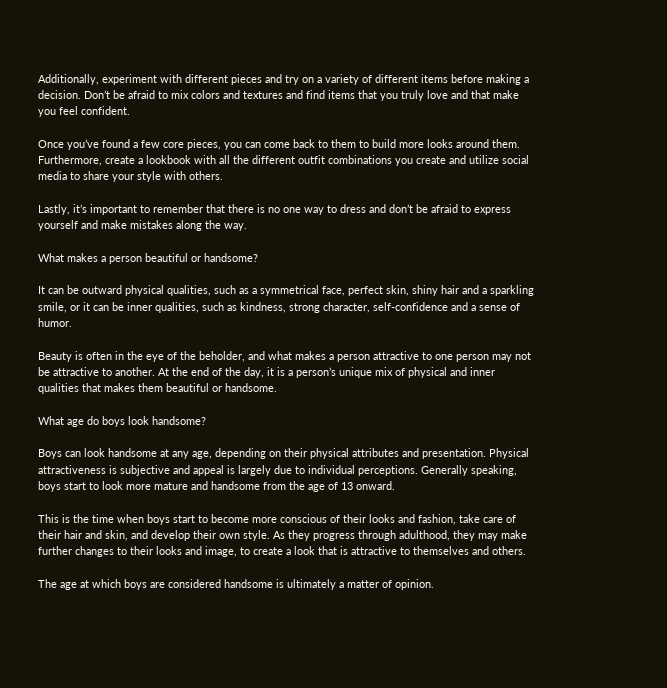Additionally, experiment with different pieces and try on a variety of different items before making a decision. Don’t be afraid to mix colors and textures and find items that you truly love and that make you feel confident.

Once you’ve found a few core pieces, you can come back to them to build more looks around them. Furthermore, create a lookbook with all the different outfit combinations you create and utilize social media to share your style with others.

Lastly, it’s important to remember that there is no one way to dress and don’t be afraid to express yourself and make mistakes along the way.

What makes a person beautiful or handsome?

It can be outward physical qualities, such as a symmetrical face, perfect skin, shiny hair and a sparkling smile, or it can be inner qualities, such as kindness, strong character, self-confidence and a sense of humor.

Beauty is often in the eye of the beholder, and what makes a person attractive to one person may not be attractive to another. At the end of the day, it is a person’s unique mix of physical and inner qualities that makes them beautiful or handsome.

What age do boys look handsome?

Boys can look handsome at any age, depending on their physical attributes and presentation. Physical attractiveness is subjective and appeal is largely due to individual perceptions. Generally speaking, boys start to look more mature and handsome from the age of 13 onward.

This is the time when boys start to become more conscious of their looks and fashion, take care of their hair and skin, and develop their own style. As they progress through adulthood, they may make further changes to their looks and image, to create a look that is attractive to themselves and others.

The age at which boys are considered handsome is ultimately a matter of opinion.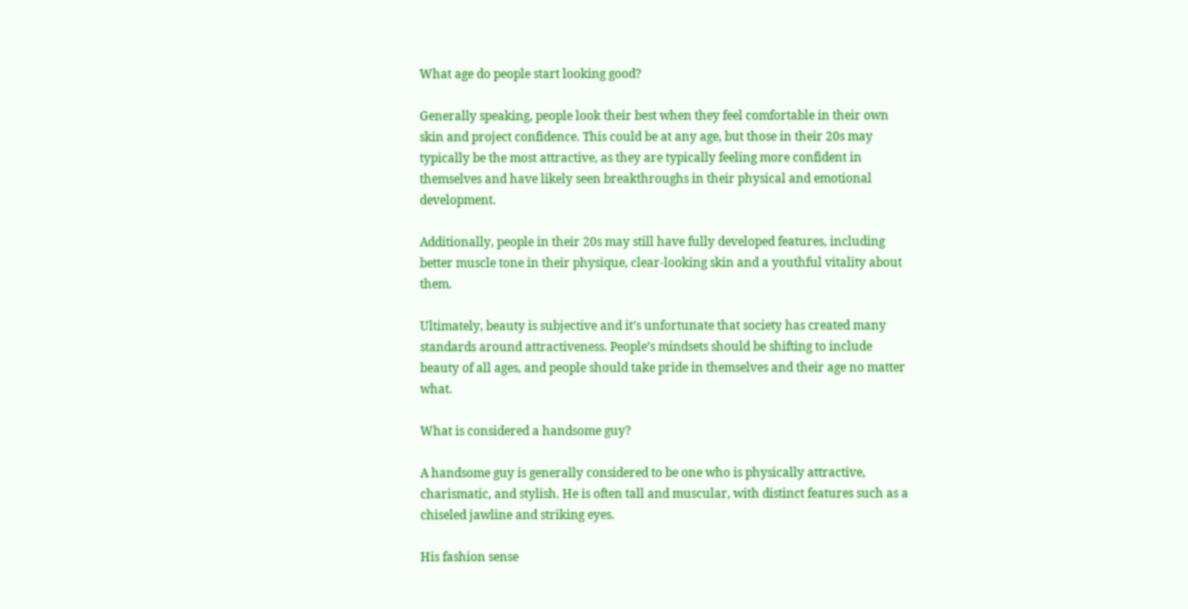What age do people start looking good?

Generally speaking, people look their best when they feel comfortable in their own skin and project confidence. This could be at any age, but those in their 20s may typically be the most attractive, as they are typically feeling more confident in themselves and have likely seen breakthroughs in their physical and emotional development.

Additionally, people in their 20s may still have fully developed features, including better muscle tone in their physique, clear-looking skin and a youthful vitality about them.

Ultimately, beauty is subjective and it’s unfortunate that society has created many standards around attractiveness. People’s mindsets should be shifting to include beauty of all ages, and people should take pride in themselves and their age no matter what.

What is considered a handsome guy?

A handsome guy is generally considered to be one who is physically attractive, charismatic, and stylish. He is often tall and muscular, with distinct features such as a chiseled jawline and striking eyes.

His fashion sense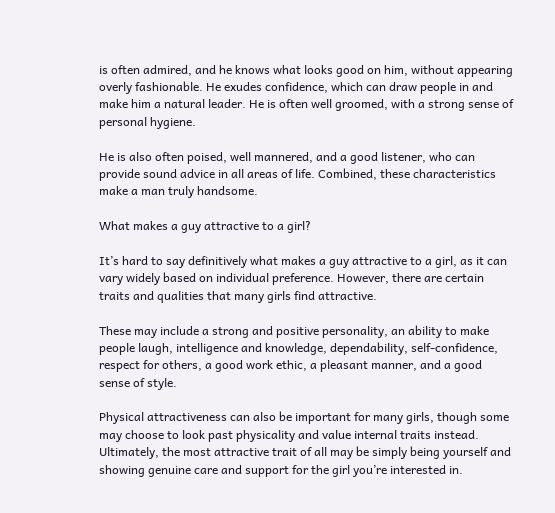is often admired, and he knows what looks good on him, without appearing overly fashionable. He exudes confidence, which can draw people in and make him a natural leader. He is often well groomed, with a strong sense of personal hygiene.

He is also often poised, well mannered, and a good listener, who can provide sound advice in all areas of life. Combined, these characteristics make a man truly handsome.

What makes a guy attractive to a girl?

It’s hard to say definitively what makes a guy attractive to a girl, as it can vary widely based on individual preference. However, there are certain traits and qualities that many girls find attractive.

These may include a strong and positive personality, an ability to make people laugh, intelligence and knowledge, dependability, self-confidence, respect for others, a good work ethic, a pleasant manner, and a good sense of style.

Physical attractiveness can also be important for many girls, though some may choose to look past physicality and value internal traits instead. Ultimately, the most attractive trait of all may be simply being yourself and showing genuine care and support for the girl you’re interested in.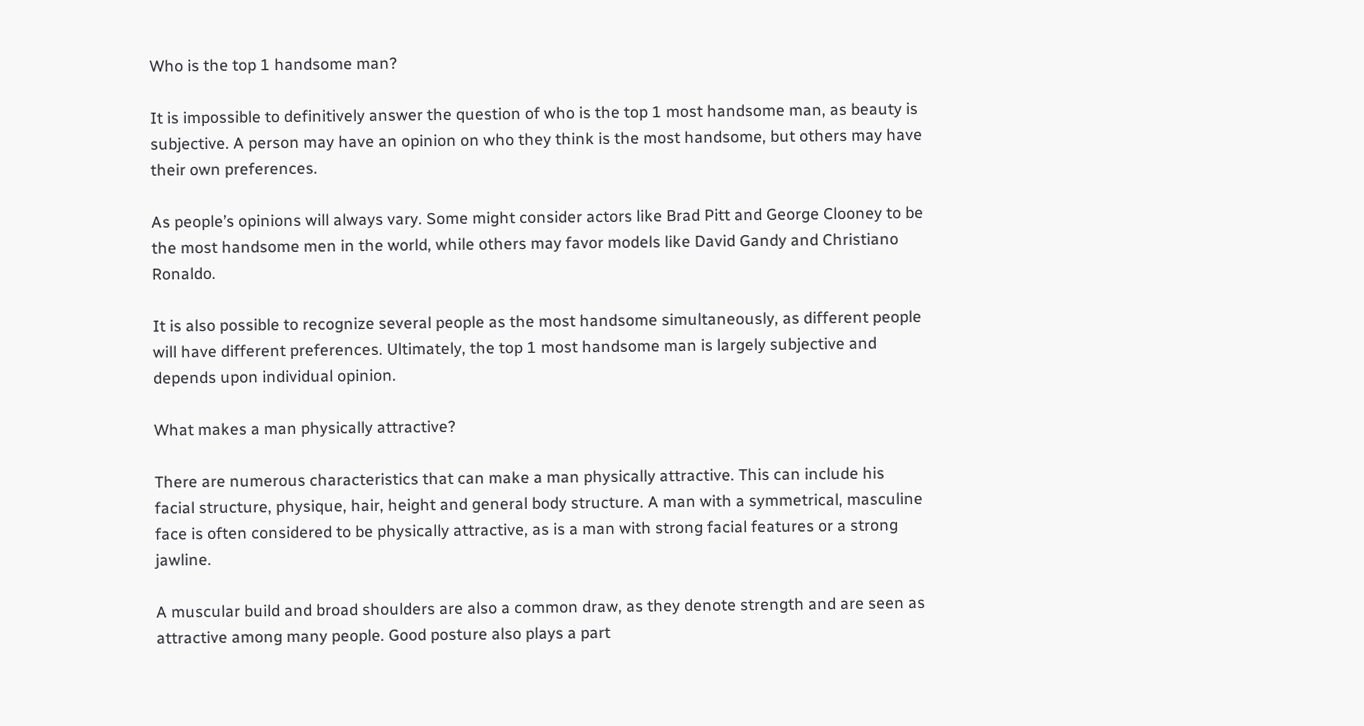Who is the top 1 handsome man?

It is impossible to definitively answer the question of who is the top 1 most handsome man, as beauty is subjective. A person may have an opinion on who they think is the most handsome, but others may have their own preferences.

As people’s opinions will always vary. Some might consider actors like Brad Pitt and George Clooney to be the most handsome men in the world, while others may favor models like David Gandy and Christiano Ronaldo.

It is also possible to recognize several people as the most handsome simultaneously, as different people will have different preferences. Ultimately, the top 1 most handsome man is largely subjective and depends upon individual opinion.

What makes a man physically attractive?

There are numerous characteristics that can make a man physically attractive. This can include his facial structure, physique, hair, height and general body structure. A man with a symmetrical, masculine face is often considered to be physically attractive, as is a man with strong facial features or a strong jawline.

A muscular build and broad shoulders are also a common draw, as they denote strength and are seen as attractive among many people. Good posture also plays a part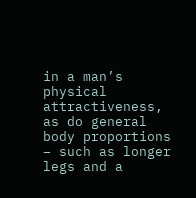in a man’s physical attractiveness, as do general body proportions – such as longer legs and a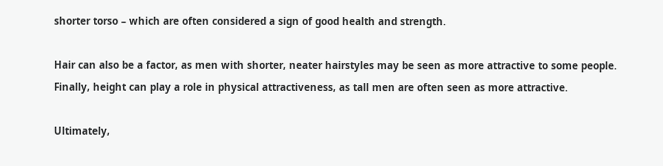shorter torso – which are often considered a sign of good health and strength.

Hair can also be a factor, as men with shorter, neater hairstyles may be seen as more attractive to some people. Finally, height can play a role in physical attractiveness, as tall men are often seen as more attractive.

Ultimately,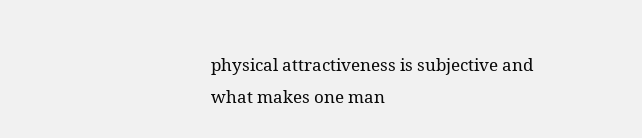physical attractiveness is subjective and what makes one man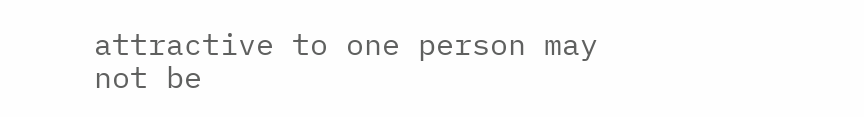attractive to one person may not be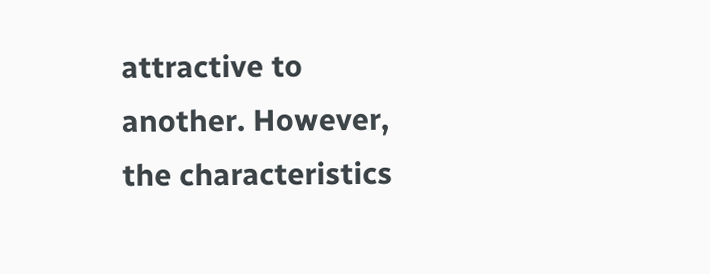attractive to another. However, the characteristics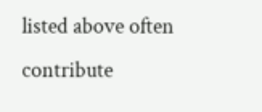listed above often contribute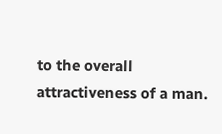to the overall attractiveness of a man.